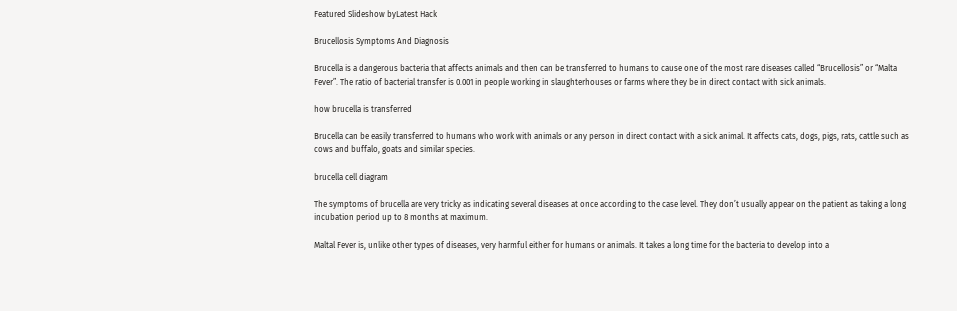Featured Slideshow byLatest Hack

Brucellosis Symptoms And Diagnosis

Brucella is a dangerous bacteria that affects animals and then can be transferred to humans to cause one of the most rare diseases called “Brucellosis” or “Malta Fever”. The ratio of bacterial transfer is 0.001 in people working in slaughterhouses or farms where they be in direct contact with sick animals.

how brucella is transferred

Brucella can be easily transferred to humans who work with animals or any person in direct contact with a sick animal. It affects cats, dogs, pigs, rats, cattle such as cows and buffalo, goats and similar species.

brucella cell diagram

The symptoms of brucella are very tricky as indicating several diseases at once according to the case level. They don’t usually appear on the patient as taking a long incubation period up to 8 months at maximum.

Maltal Fever is, unlike other types of diseases, very harmful either for humans or animals. It takes a long time for the bacteria to develop into a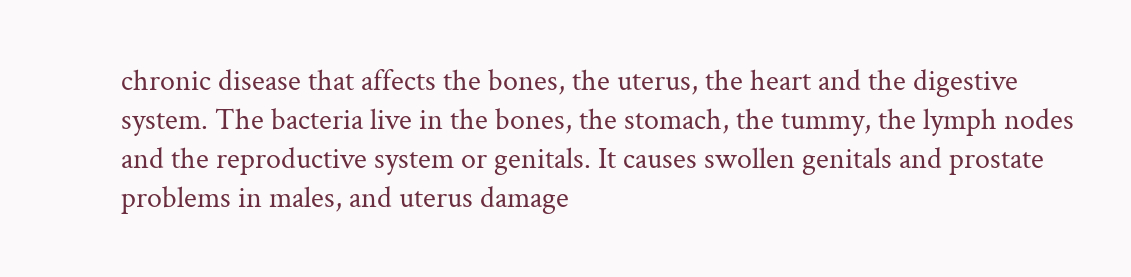chronic disease that affects the bones, the uterus, the heart and the digestive system. The bacteria live in the bones, the stomach, the tummy, the lymph nodes and the reproductive system or genitals. It causes swollen genitals and prostate problems in males, and uterus damage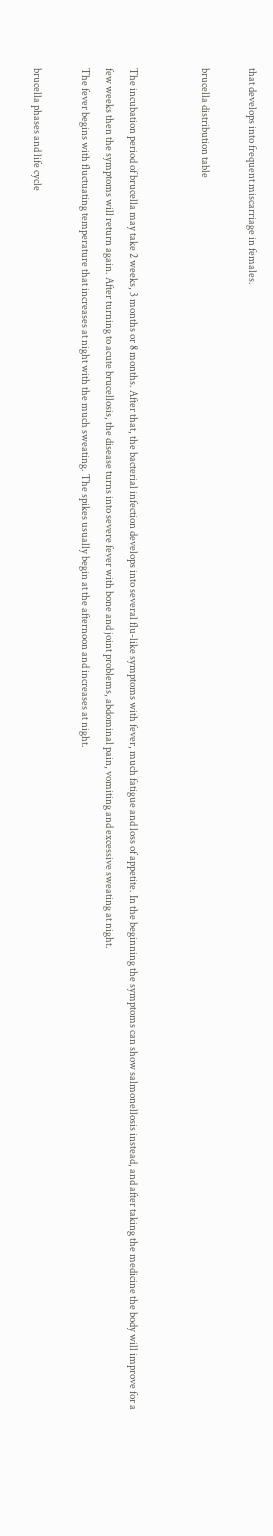that develops into frequent miscarriage in females.

brucella distribution table


The incubation period of brucella may take 2 weeks, 3 months or 8 months. After that, the bacterial infection develops into several flu-like symptoms with fever, much fatigue and loss of appetite. In the beginning the symptoms can show salmonellosis instead, and after taking the medicine the body will improve for a few weeks then the symptoms will return again. After turning to acute brucellosis, the disease turns into severe fever with bone and joint problems, abdominal pain, vomiting and excessive sweating at night.
The fever begins with fluctuating temperature that increases at night with the much sweating. The spikes usually begin at the afternoon and increases at night.

brucella phases and life cycle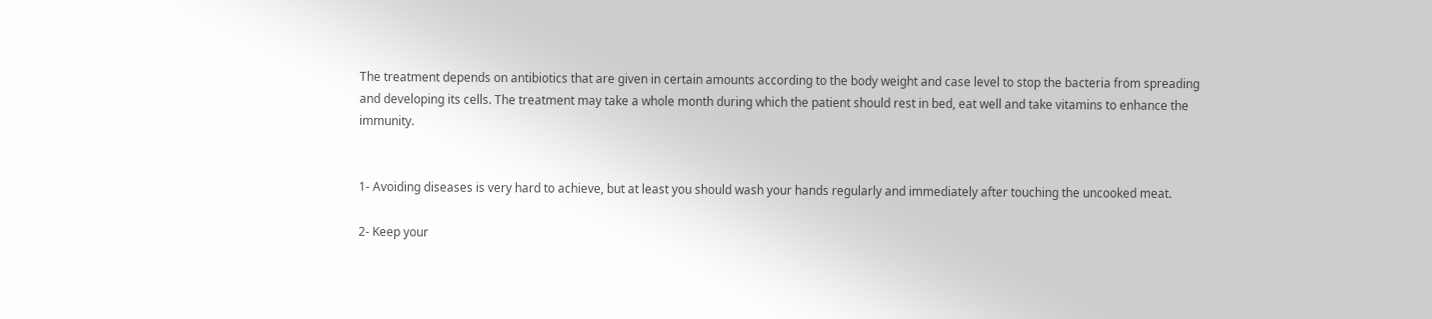The treatment depends on antibiotics that are given in certain amounts according to the body weight and case level to stop the bacteria from spreading and developing its cells. The treatment may take a whole month during which the patient should rest in bed, eat well and take vitamins to enhance the immunity.


1- Avoiding diseases is very hard to achieve, but at least you should wash your hands regularly and immediately after touching the uncooked meat.

2- Keep your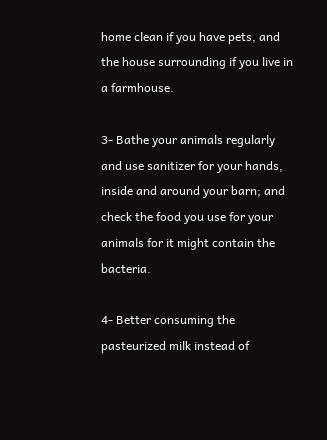home clean if you have pets, and the house surrounding if you live in a farmhouse.

3- Bathe your animals regularly and use sanitizer for your hands, inside and around your barn; and check the food you use for your animals for it might contain the bacteria.

4- Better consuming the pasteurized milk instead of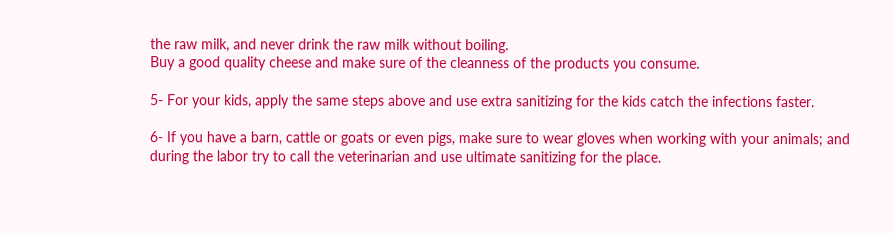the raw milk, and never drink the raw milk without boiling.
Buy a good quality cheese and make sure of the cleanness of the products you consume.

5- For your kids, apply the same steps above and use extra sanitizing for the kids catch the infections faster.

6- If you have a barn, cattle or goats or even pigs, make sure to wear gloves when working with your animals; and during the labor try to call the veterinarian and use ultimate sanitizing for the place.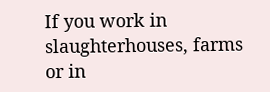If you work in slaughterhouses, farms or in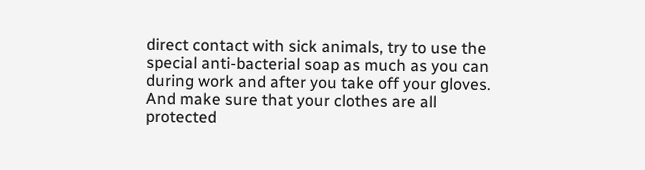direct contact with sick animals, try to use the special anti-bacterial soap as much as you can during work and after you take off your gloves. And make sure that your clothes are all protected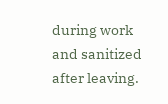during work and sanitized after leaving.